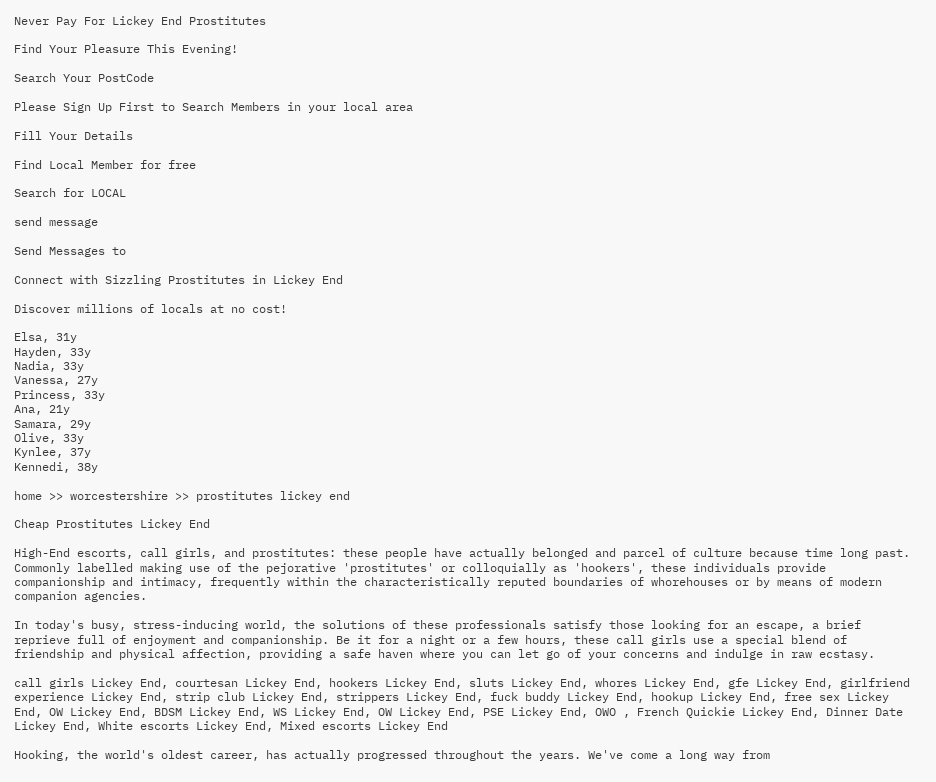Never Pay For Lickey End Prostitutes

Find Your Pleasure This Evening!

Search Your PostCode

Please Sign Up First to Search Members in your local area

Fill Your Details

Find Local Member for free

Search for LOCAL

send message

Send Messages to

Connect with Sizzling Prostitutes in Lickey End

Discover millions of locals at no cost!

Elsa, 31y
Hayden, 33y
Nadia, 33y
Vanessa, 27y
Princess, 33y
Ana, 21y
Samara, 29y
Olive, 33y
Kynlee, 37y
Kennedi, 38y

home >> worcestershire >> prostitutes lickey end

Cheap Prostitutes Lickey End

High-End escorts, call girls, and prostitutes: these people have actually belonged and parcel of culture because time long past. Commonly labelled making use of the pejorative 'prostitutes' or colloquially as 'hookers', these individuals provide companionship and intimacy, frequently within the characteristically reputed boundaries of whorehouses or by means of modern companion agencies.

In today's busy, stress-inducing world, the solutions of these professionals satisfy those looking for an escape, a brief reprieve full of enjoyment and companionship. Be it for a night or a few hours, these call girls use a special blend of friendship and physical affection, providing a safe haven where you can let go of your concerns and indulge in raw ecstasy.

call girls Lickey End, courtesan Lickey End, hookers Lickey End, sluts Lickey End, whores Lickey End, gfe Lickey End, girlfriend experience Lickey End, strip club Lickey End, strippers Lickey End, fuck buddy Lickey End, hookup Lickey End, free sex Lickey End, OW Lickey End, BDSM Lickey End, WS Lickey End, OW Lickey End, PSE Lickey End, OWO , French Quickie Lickey End, Dinner Date Lickey End, White escorts Lickey End, Mixed escorts Lickey End

Hooking, the world's oldest career, has actually progressed throughout the years. We've come a long way from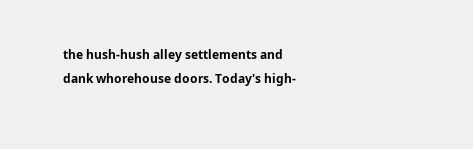the hush-hush alley settlements and dank whorehouse doors. Today's high-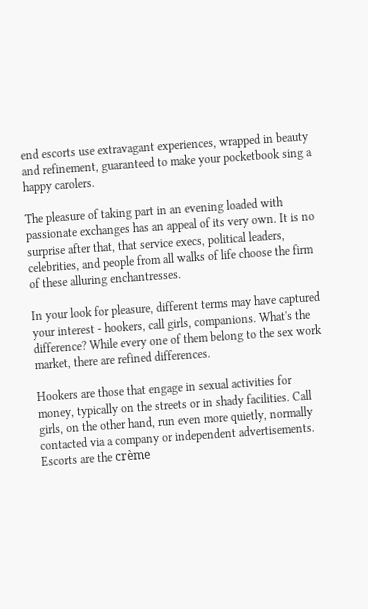end escorts use extravagant experiences, wrapped in beauty and refinement, guaranteed to make your pocketbook sing a happy carolers.

The pleasure of taking part in an evening loaded with passionate exchanges has an appeal of its very own. It is no surprise after that, that service execs, political leaders, celebrities, and people from all walks of life choose the firm of these alluring enchantresses.

In your look for pleasure, different terms may have captured your interest - hookers, call girls, companions. What's the difference? While every one of them belong to the sex work market, there are refined differences.

Hookers are those that engage in sexual activities for money, typically on the streets or in shady facilities. Call girls, on the other hand, run even more quietly, normally contacted via a company or independent advertisements. Escorts are the crème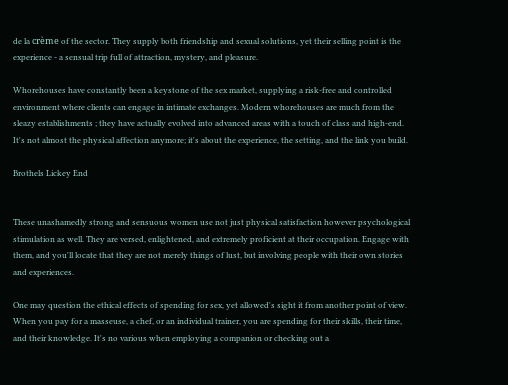de la crème of the sector. They supply both friendship and sexual solutions, yet their selling point is the experience - a sensual trip full of attraction, mystery, and pleasure.

Whorehouses have constantly been a keystone of the sex market, supplying a risk-free and controlled environment where clients can engage in intimate exchanges. Modern whorehouses are much from the sleazy establishments ; they have actually evolved into advanced areas with a touch of class and high-end. It's not almost the physical affection anymore; it's about the experience, the setting, and the link you build.

Brothels Lickey End


These unashamedly strong and sensuous women use not just physical satisfaction however psychological stimulation as well. They are versed, enlightened, and extremely proficient at their occupation. Engage with them, and you'll locate that they are not merely things of lust, but involving people with their own stories and experiences.

One may question the ethical effects of spending for sex, yet allowed's sight it from another point of view. When you pay for a masseuse, a chef, or an individual trainer, you are spending for their skills, their time, and their knowledge. It's no various when employing a companion or checking out a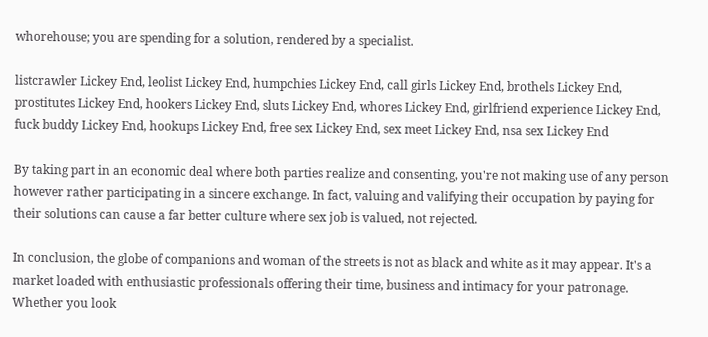whorehouse; you are spending for a solution, rendered by a specialist.

listcrawler Lickey End, leolist Lickey End, humpchies Lickey End, call girls Lickey End, brothels Lickey End, prostitutes Lickey End, hookers Lickey End, sluts Lickey End, whores Lickey End, girlfriend experience Lickey End, fuck buddy Lickey End, hookups Lickey End, free sex Lickey End, sex meet Lickey End, nsa sex Lickey End

By taking part in an economic deal where both parties realize and consenting, you're not making use of any person however rather participating in a sincere exchange. In fact, valuing and valifying their occupation by paying for their solutions can cause a far better culture where sex job is valued, not rejected.

In conclusion, the globe of companions and woman of the streets is not as black and white as it may appear. It's a market loaded with enthusiastic professionals offering their time, business and intimacy for your patronage. Whether you look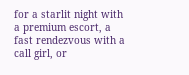for a starlit night with a premium escort, a fast rendezvous with a call girl, or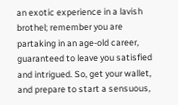an exotic experience in a lavish brothel; remember you are partaking in an age-old career, guaranteed to leave you satisfied and intrigued. So, get your wallet, and prepare to start a sensuous,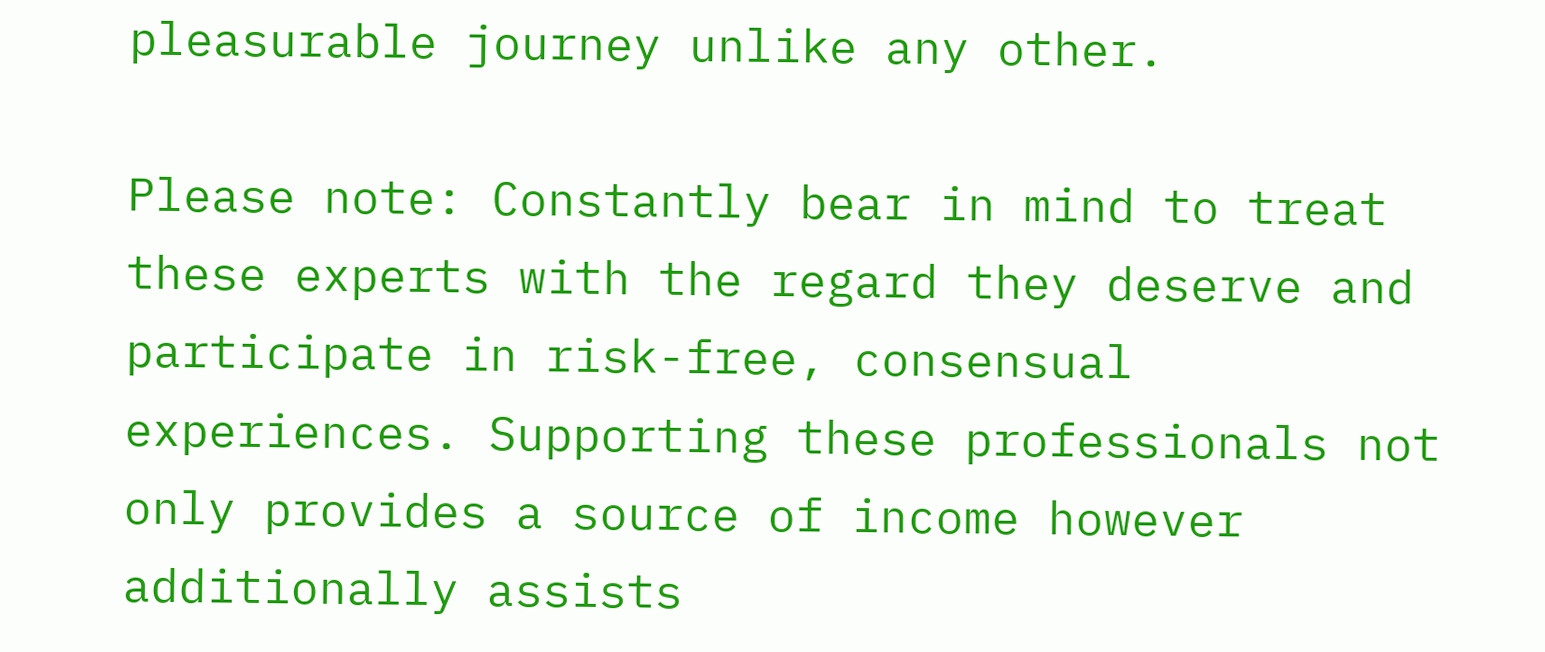pleasurable journey unlike any other.

Please note: Constantly bear in mind to treat these experts with the regard they deserve and participate in risk-free, consensual experiences. Supporting these professionals not only provides a source of income however additionally assists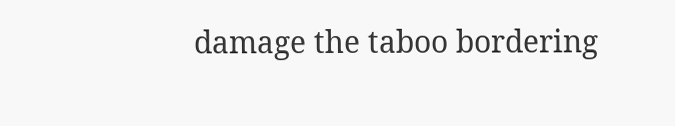damage the taboo bordering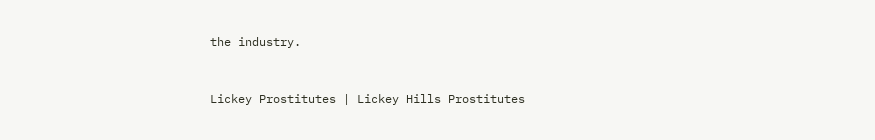the industry.


Lickey Prostitutes | Lickey Hills Prostitutes